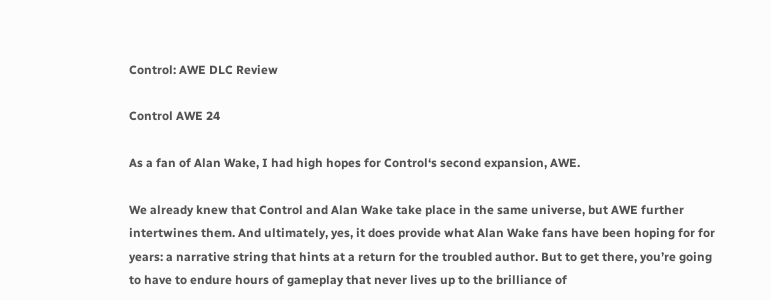Control: AWE DLC Review

Control AWE 24

As a fan of Alan Wake, I had high hopes for Control‘s second expansion, AWE.

We already knew that Control and Alan Wake take place in the same universe, but AWE further intertwines them. And ultimately, yes, it does provide what Alan Wake fans have been hoping for for years: a narrative string that hints at a return for the troubled author. But to get there, you’re going to have to endure hours of gameplay that never lives up to the brilliance of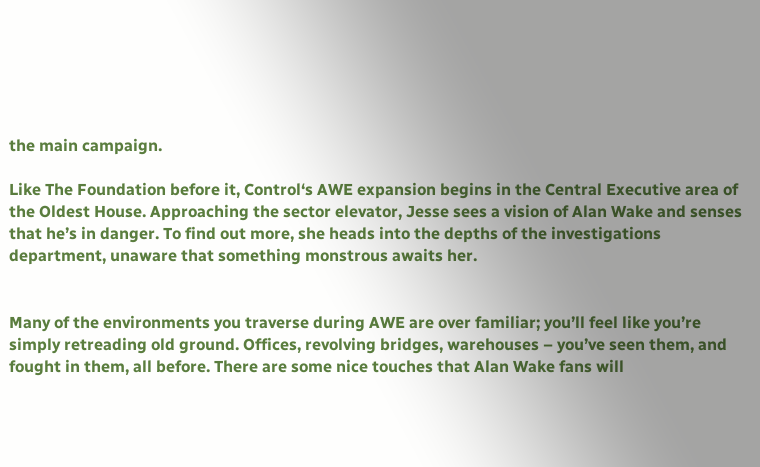the main campaign.

Like The Foundation before it, Control‘s AWE expansion begins in the Central Executive area of the Oldest House. Approaching the sector elevator, Jesse sees a vision of Alan Wake and senses that he’s in danger. To find out more, she heads into the depths of the investigations department, unaware that something monstrous awaits her.


Many of the environments you traverse during AWE are over familiar; you’ll feel like you’re simply retreading old ground. Offices, revolving bridges, warehouses – you’ve seen them, and fought in them, all before. There are some nice touches that Alan Wake fans will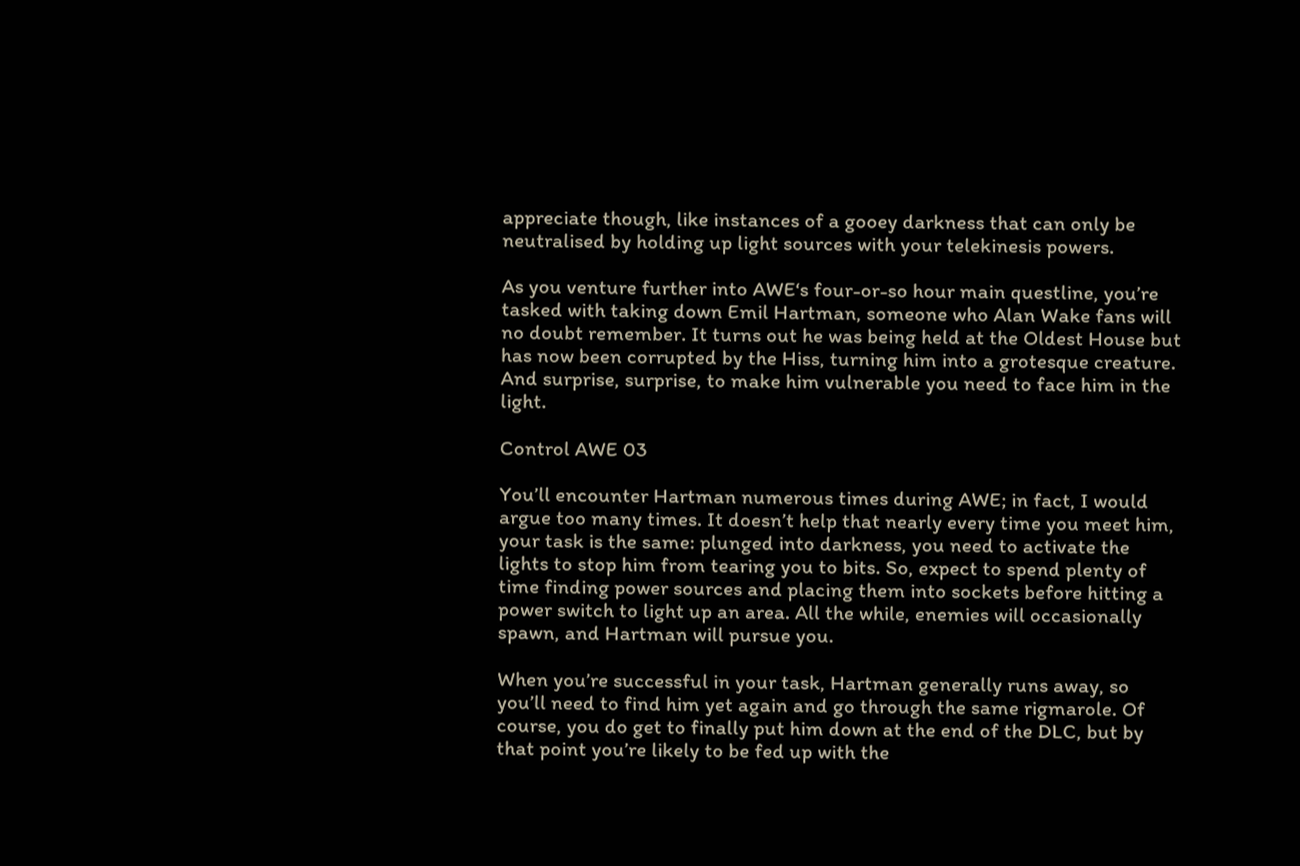appreciate though, like instances of a gooey darkness that can only be neutralised by holding up light sources with your telekinesis powers.

As you venture further into AWE‘s four-or-so hour main questline, you’re tasked with taking down Emil Hartman, someone who Alan Wake fans will no doubt remember. It turns out he was being held at the Oldest House but has now been corrupted by the Hiss, turning him into a grotesque creature. And surprise, surprise, to make him vulnerable you need to face him in the light.

Control AWE 03

You’ll encounter Hartman numerous times during AWE; in fact, I would argue too many times. It doesn’t help that nearly every time you meet him, your task is the same: plunged into darkness, you need to activate the lights to stop him from tearing you to bits. So, expect to spend plenty of time finding power sources and placing them into sockets before hitting a power switch to light up an area. All the while, enemies will occasionally spawn, and Hartman will pursue you.

When you’re successful in your task, Hartman generally runs away, so you’ll need to find him yet again and go through the same rigmarole. Of course, you do get to finally put him down at the end of the DLC, but by that point you’re likely to be fed up with the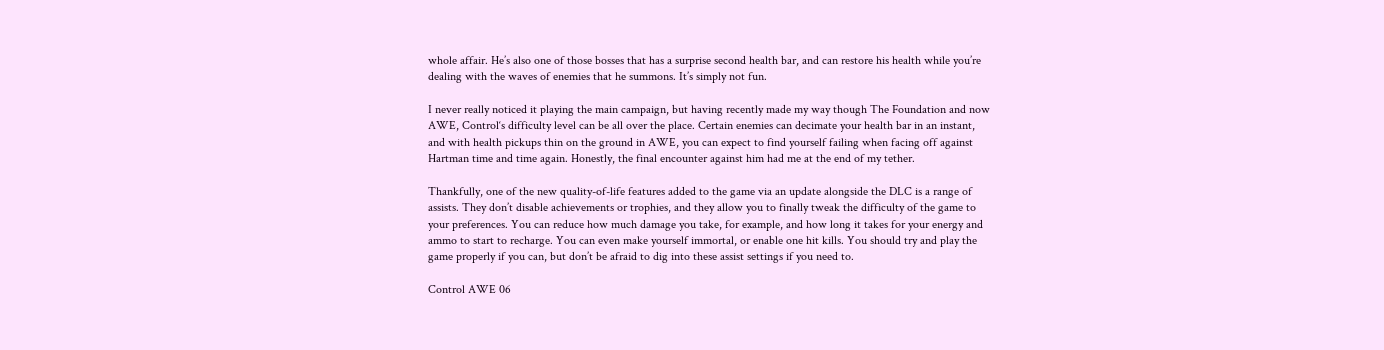whole affair. He’s also one of those bosses that has a surprise second health bar, and can restore his health while you’re dealing with the waves of enemies that he summons. It’s simply not fun.

I never really noticed it playing the main campaign, but having recently made my way though The Foundation and now AWE, Control‘s difficulty level can be all over the place. Certain enemies can decimate your health bar in an instant, and with health pickups thin on the ground in AWE, you can expect to find yourself failing when facing off against Hartman time and time again. Honestly, the final encounter against him had me at the end of my tether.

Thankfully, one of the new quality-of-life features added to the game via an update alongside the DLC is a range of assists. They don’t disable achievements or trophies, and they allow you to finally tweak the difficulty of the game to your preferences. You can reduce how much damage you take, for example, and how long it takes for your energy and ammo to start to recharge. You can even make yourself immortal, or enable one hit kills. You should try and play the game properly if you can, but don’t be afraid to dig into these assist settings if you need to.

Control AWE 06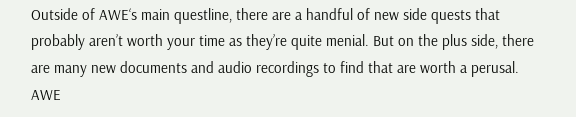Outside of AWE‘s main questline, there are a handful of new side quests that probably aren’t worth your time as they’re quite menial. But on the plus side, there are many new documents and audio recordings to find that are worth a perusal. AWE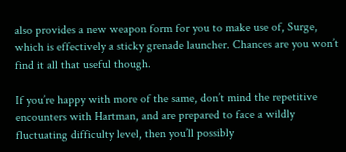also provides a new weapon form for you to make use of, Surge, which is effectively a sticky grenade launcher. Chances are you won’t find it all that useful though.

If you’re happy with more of the same, don’t mind the repetitive encounters with Hartman, and are prepared to face a wildly fluctuating difficulty level, then you’ll possibly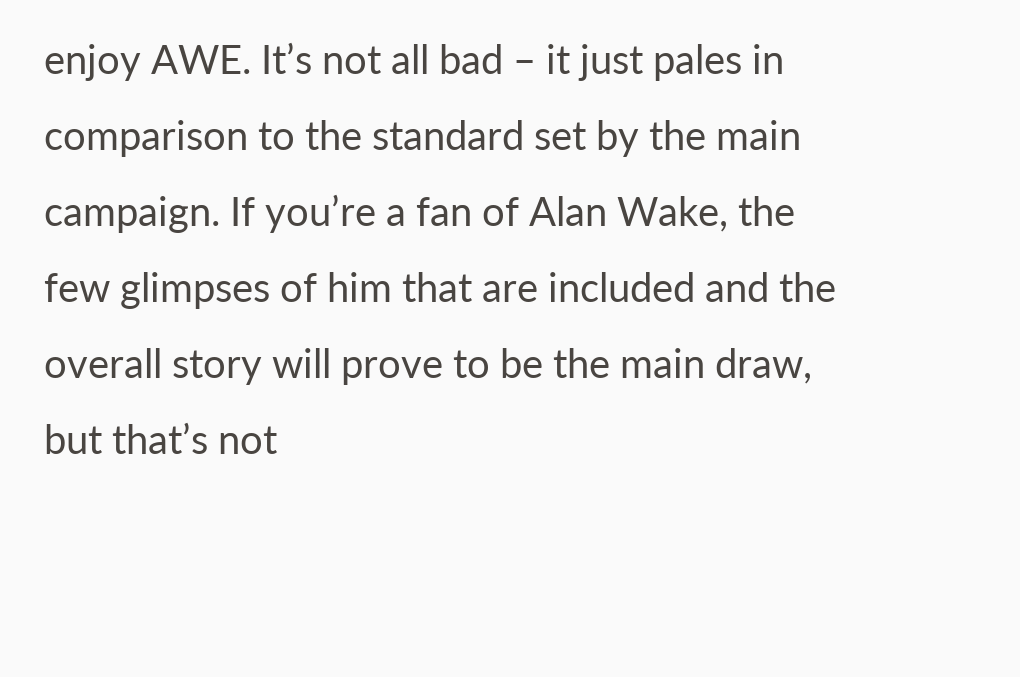enjoy AWE. It’s not all bad – it just pales in comparison to the standard set by the main campaign. If you’re a fan of Alan Wake, the few glimpses of him that are included and the overall story will prove to be the main draw, but that’s not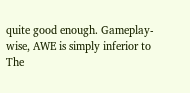quite good enough. Gameplay-wise, AWE is simply inferior to The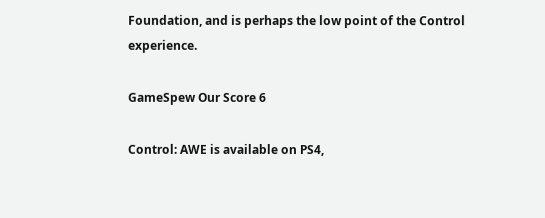Foundation, and is perhaps the low point of the Control experience.

GameSpew Our Score 6

Control: AWE is available on PS4,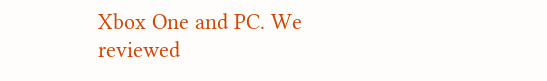Xbox One and PC. We reviewed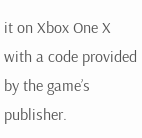it on Xbox One X with a code provided by the game’s publisher.